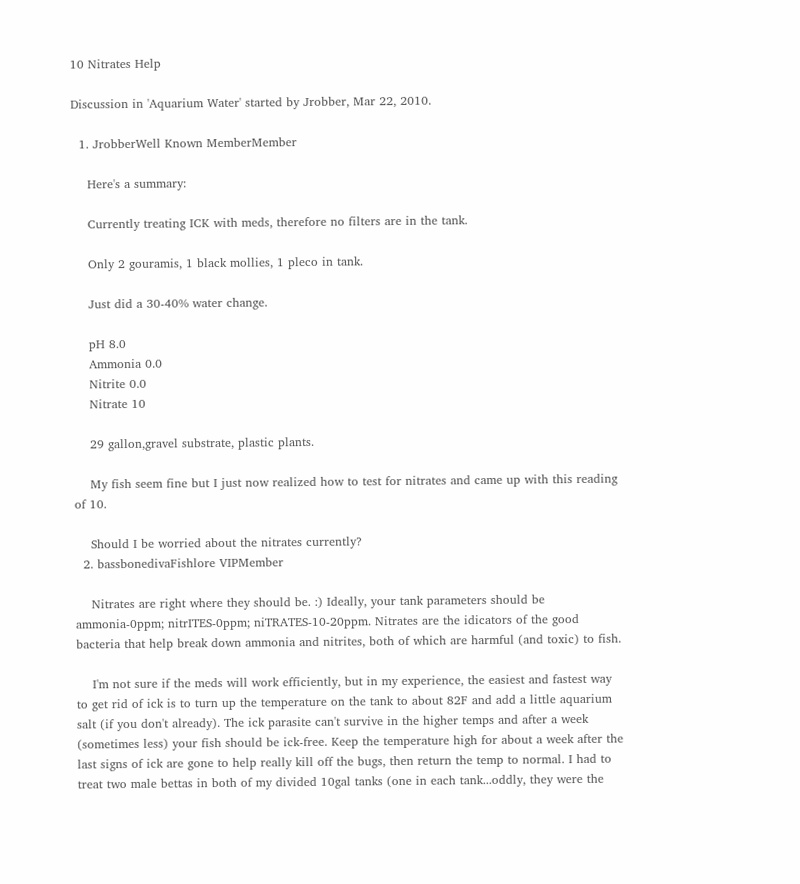10 Nitrates Help

Discussion in 'Aquarium Water' started by Jrobber, Mar 22, 2010.

  1. JrobberWell Known MemberMember

    Here's a summary:

    Currently treating ICK with meds, therefore no filters are in the tank.

    Only 2 gouramis, 1 black mollies, 1 pleco in tank.

    Just did a 30-40% water change.

    pH 8.0
    Ammonia 0.0
    Nitrite 0.0
    Nitrate 10

    29 gallon,gravel substrate, plastic plants.

    My fish seem fine but I just now realized how to test for nitrates and came up with this reading of 10.

    Should I be worried about the nitrates currently?
  2. bassbonedivaFishlore VIPMember

    Nitrates are right where they should be. :) Ideally, your tank parameters should be ammonia-0ppm; nitrITES-0ppm; niTRATES-10-20ppm. Nitrates are the idicators of the good bacteria that help break down ammonia and nitrites, both of which are harmful (and toxic) to fish.

    I'm not sure if the meds will work efficiently, but in my experience, the easiest and fastest way to get rid of ick is to turn up the temperature on the tank to about 82F and add a little aquarium salt (if you don't already). The ick parasite can't survive in the higher temps and after a week (sometimes less) your fish should be ick-free. Keep the temperature high for about a week after the last signs of ick are gone to help really kill off the bugs, then return the temp to normal. I had to treat two male bettas in both of my divided 10gal tanks (one in each tank...oddly, they were the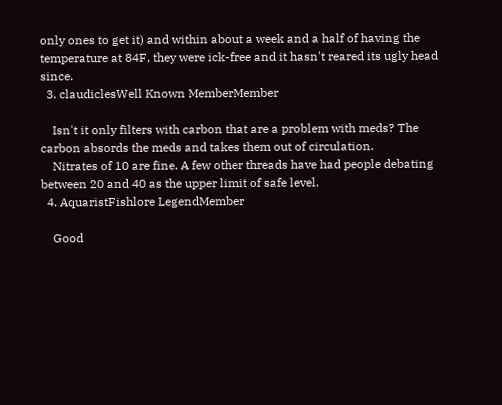only ones to get it) and within about a week and a half of having the temperature at 84F, they were ick-free and it hasn't reared its ugly head since.
  3. claudiclesWell Known MemberMember

    Isn't it only filters with carbon that are a problem with meds? The carbon absords the meds and takes them out of circulation.
    Nitrates of 10 are fine. A few other threads have had people debating between 20 and 40 as the upper limit of safe level.
  4. AquaristFishlore LegendMember

    Good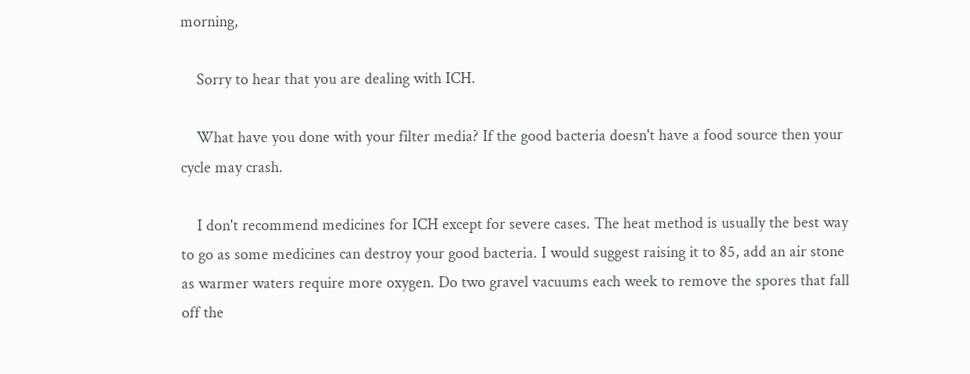morning,

    Sorry to hear that you are dealing with ICH.

    What have you done with your filter media? If the good bacteria doesn't have a food source then your cycle may crash.

    I don't recommend medicines for ICH except for severe cases. The heat method is usually the best way to go as some medicines can destroy your good bacteria. I would suggest raising it to 85, add an air stone as warmer waters require more oxygen. Do two gravel vacuums each week to remove the spores that fall off the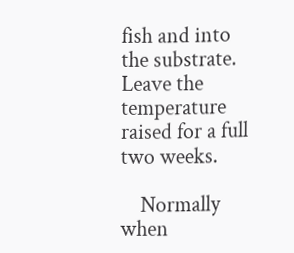fish and into the substrate. Leave the temperature raised for a full two weeks.

    Normally when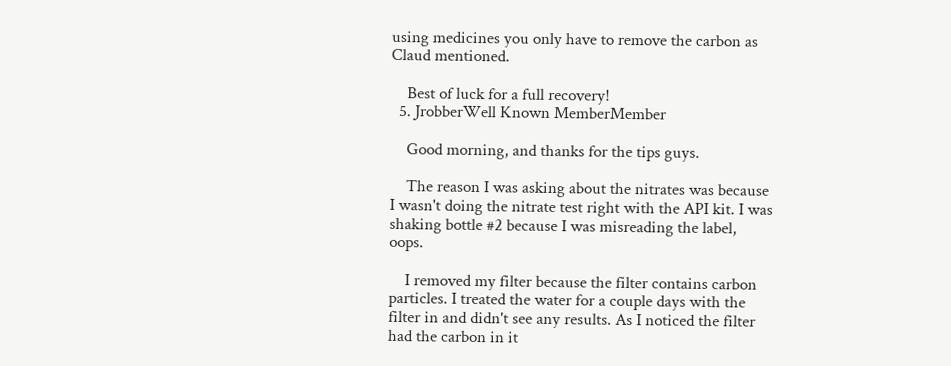using medicines you only have to remove the carbon as Claud mentioned.

    Best of luck for a full recovery!
  5. JrobberWell Known MemberMember

    Good morning, and thanks for the tips guys.

    The reason I was asking about the nitrates was because I wasn't doing the nitrate test right with the API kit. I was shaking bottle #2 because I was misreading the label, oops.

    I removed my filter because the filter contains carbon particles. I treated the water for a couple days with the filter in and didn't see any results. As I noticed the filter had the carbon in it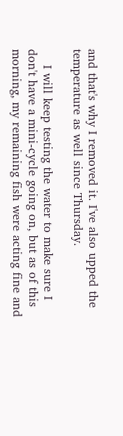and that's why I removed it. I've also upped the temperature as well since Thursday.

    I will keep testing the water to make sure I don't have a mini-cycle going on, but as of this morning, my remaining fish were acting fine and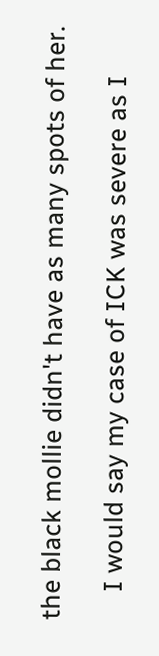the black mollie didn't have as many spots of her.

    I would say my case of ICK was severe as I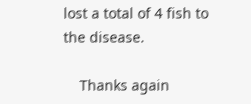lost a total of 4 fish to the disease.

    Thanks again